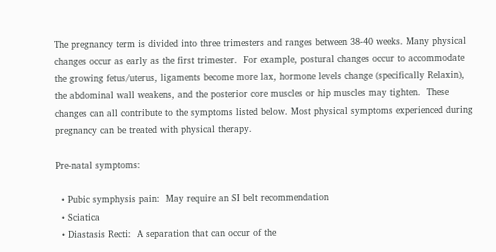The pregnancy term is divided into three trimesters and ranges between 38-40 weeks. Many physical changes occur as early as the first trimester.  For example, postural changes occur to accommodate the growing fetus/uterus, ligaments become more lax, hormone levels change (specifically Relaxin), the abdominal wall weakens, and the posterior core muscles or hip muscles may tighten.  These changes can all contribute to the symptoms listed below. Most physical symptoms experienced during pregnancy can be treated with physical therapy.

Pre-natal symptoms:

  • Pubic symphysis pain:  May require an SI belt recommendation
  • Sciatica
  • Diastasis Recti:  A separation that can occur of the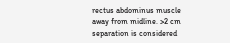rectus abdominus muscle away from midline. >2 cm separation is considered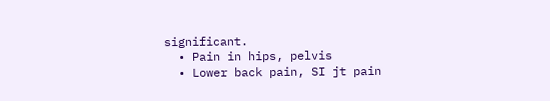significant.
  • Pain in hips, pelvis
  • Lower back pain, SI jt pain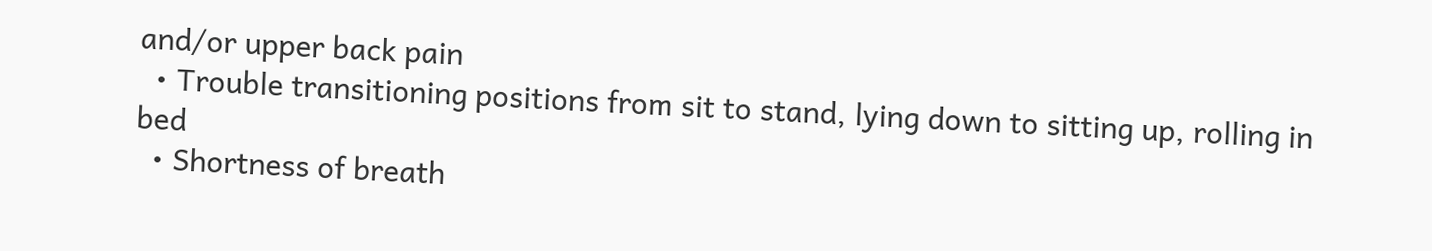and/or upper back pain
  • Trouble transitioning positions from sit to stand, lying down to sitting up, rolling in bed
  • Shortness of breath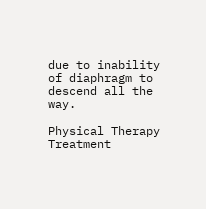due to inability of diaphragm to descend all the way.

Physical Therapy Treatment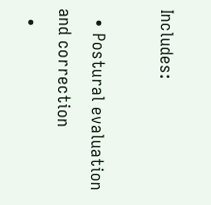Includes:

  • Postural evaluation and correction
  •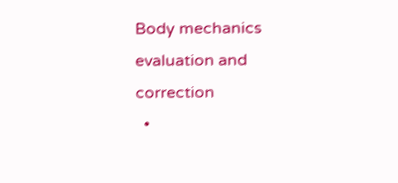Body mechanics evaluation and correction
  •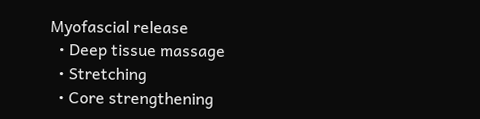Myofascial release
  • Deep tissue massage
  • Stretching
  • Core strengthening